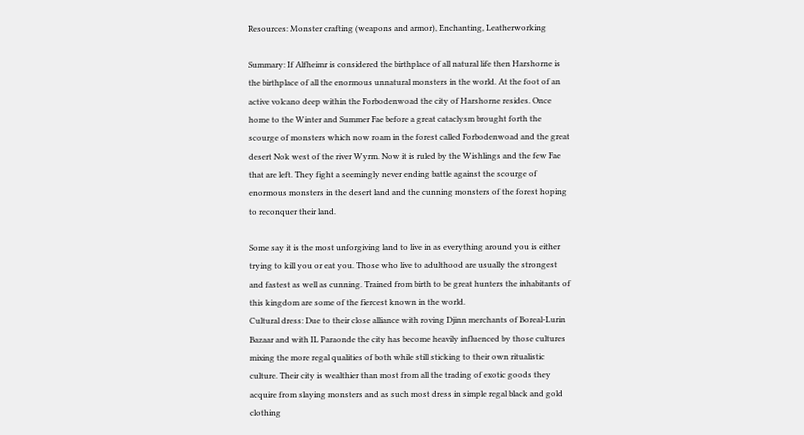Resources: Monster crafting (weapons and armor), Enchanting, Leatherworking

Summary: If Alfheimr is considered the birthplace of all natural life then Harshorne is the birthplace of all the enormous unnatural monsters in the world. At the foot of an active volcano deep within the Forbodenwoad the city of Harshorne resides. Once home to the Winter and Summer Fae before a great cataclysm brought forth the scourge of monsters which now roam in the forest called Forbodenwoad and the great desert Nok west of the river Wyrm. Now it is ruled by the Wishlings and the few Fae that are left. They fight a seemingly never ending battle against the scourge of enormous monsters in the desert land and the cunning monsters of the forest hoping to reconquer their land.

Some say it is the most unforgiving land to live in as everything around you is either trying to kill you or eat you. Those who live to adulthood are usually the strongest and fastest as well as cunning. Trained from birth to be great hunters the inhabitants of this kingdom are some of the fiercest known in the world.
Cultural dress: Due to their close alliance with roving Djinn merchants of Boreal-Lurin Bazaar and with IL Paraonde the city has become heavily influenced by those cultures mixing the more regal qualities of both while still sticking to their own ritualistic culture. Their city is wealthier than most from all the trading of exotic goods they acquire from slaying monsters and as such most dress in simple regal black and gold clothing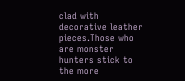clad with decorative leather pieces.Those who are monster hunters stick to the more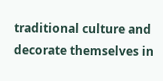traditional culture and decorate themselves in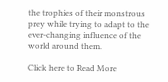the trophies of their monstrous prey while trying to adapt to the ever-changing influence of the world around them.

Click here to Read More